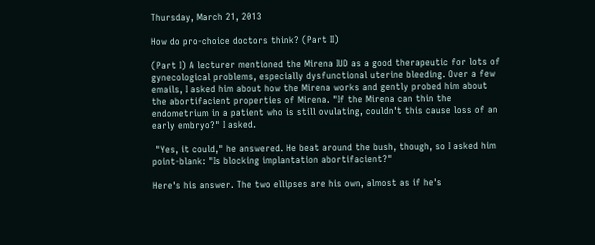Thursday, March 21, 2013

How do pro-choice doctors think? (Part II)

(Part I) A lecturer mentioned the Mirena IUD as a good therapeutic for lots of gynecological problems, especially dysfunctional uterine bleeding. Over a few emails, I asked him about how the Mirena works and gently probed him about the abortifacient properties of Mirena. "If the Mirena can thin the endometrium in a patient who is still ovulating, couldn't this cause loss of an early embryo?" I asked.

 "Yes, it could," he answered. He beat around the bush, though, so I asked him point-blank: "Is blocking implantation abortifacient?"

Here's his answer. The two ellipses are his own, almost as if he's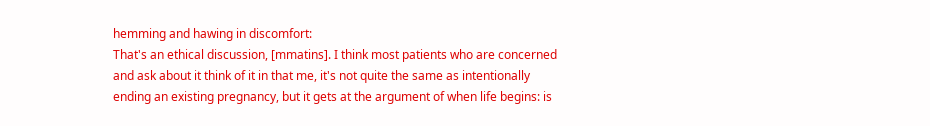hemming and hawing in discomfort:
That's an ethical discussion, [mmatins]. I think most patients who are concerned and ask about it think of it in that me, it's not quite the same as intentionally ending an existing pregnancy, but it gets at the argument of when life begins: is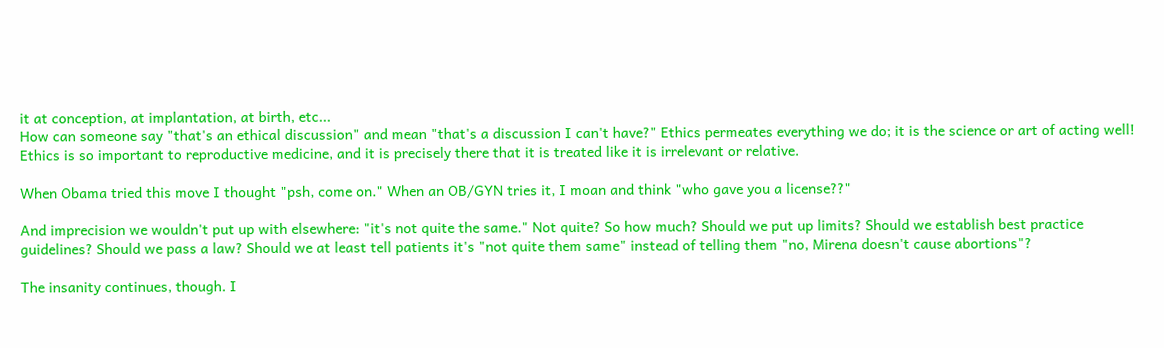it at conception, at implantation, at birth, etc...
How can someone say "that's an ethical discussion" and mean "that's a discussion I can't have?" Ethics permeates everything we do; it is the science or art of acting well! Ethics is so important to reproductive medicine, and it is precisely there that it is treated like it is irrelevant or relative.

When Obama tried this move I thought "psh, come on." When an OB/GYN tries it, I moan and think "who gave you a license??"

And imprecision we wouldn't put up with elsewhere: "it's not quite the same." Not quite? So how much? Should we put up limits? Should we establish best practice guidelines? Should we pass a law? Should we at least tell patients it's "not quite them same" instead of telling them "no, Mirena doesn't cause abortions"?

The insanity continues, though. I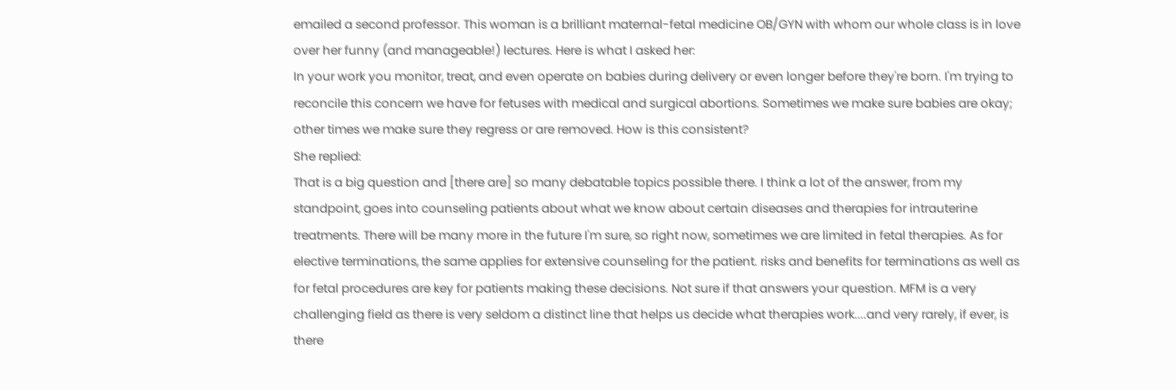emailed a second professor. This woman is a brilliant maternal-fetal medicine OB/GYN with whom our whole class is in love over her funny (and manageable!) lectures. Here is what I asked her:
In your work you monitor, treat, and even operate on babies during delivery or even longer before they're born. I'm trying to reconcile this concern we have for fetuses with medical and surgical abortions. Sometimes we make sure babies are okay; other times we make sure they regress or are removed. How is this consistent?
She replied:
That is a big question and [there are] so many debatable topics possible there. I think a lot of the answer, from my standpoint, goes into counseling patients about what we know about certain diseases and therapies for intrauterine treatments. There will be many more in the future I'm sure, so right now, sometimes we are limited in fetal therapies. As for elective terminations, the same applies for extensive counseling for the patient. risks and benefits for terminations as well as for fetal procedures are key for patients making these decisions. Not sure if that answers your question. MFM is a very challenging field as there is very seldom a distinct line that helps us decide what therapies work....and very rarely, if ever, is there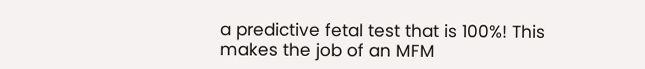a predictive fetal test that is 100%! This makes the job of an MFM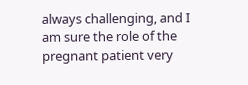always challenging, and I am sure the role of the pregnant patient very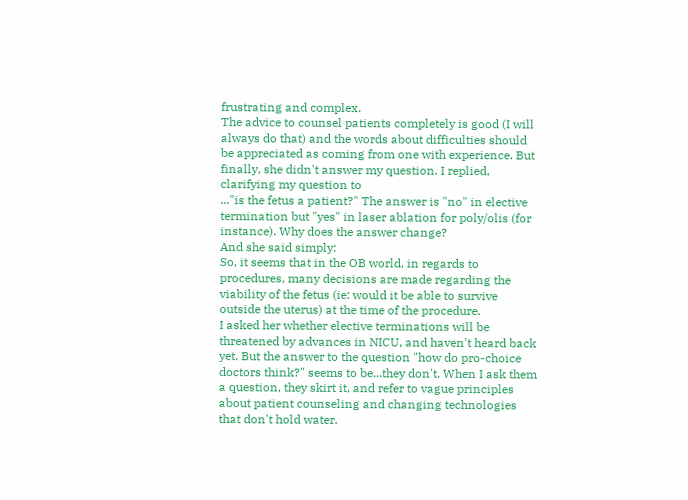frustrating and complex.
The advice to counsel patients completely is good (I will always do that) and the words about difficulties should be appreciated as coming from one with experience. But finally, she didn't answer my question. I replied, clarifying my question to
..."is the fetus a patient?" The answer is "no" in elective termination but "yes" in laser ablation for poly/olis (for instance). Why does the answer change?
And she said simply:
So, it seems that in the OB world, in regards to procedures, many decisions are made regarding the viability of the fetus (ie: would it be able to survive outside the uterus) at the time of the procedure.
I asked her whether elective terminations will be threatened by advances in NICU, and haven't heard back yet. But the answer to the question "how do pro-choice doctors think?" seems to be...they don't. When I ask them a question, they skirt it, and refer to vague principles about patient counseling and changing technologies that don't hold water.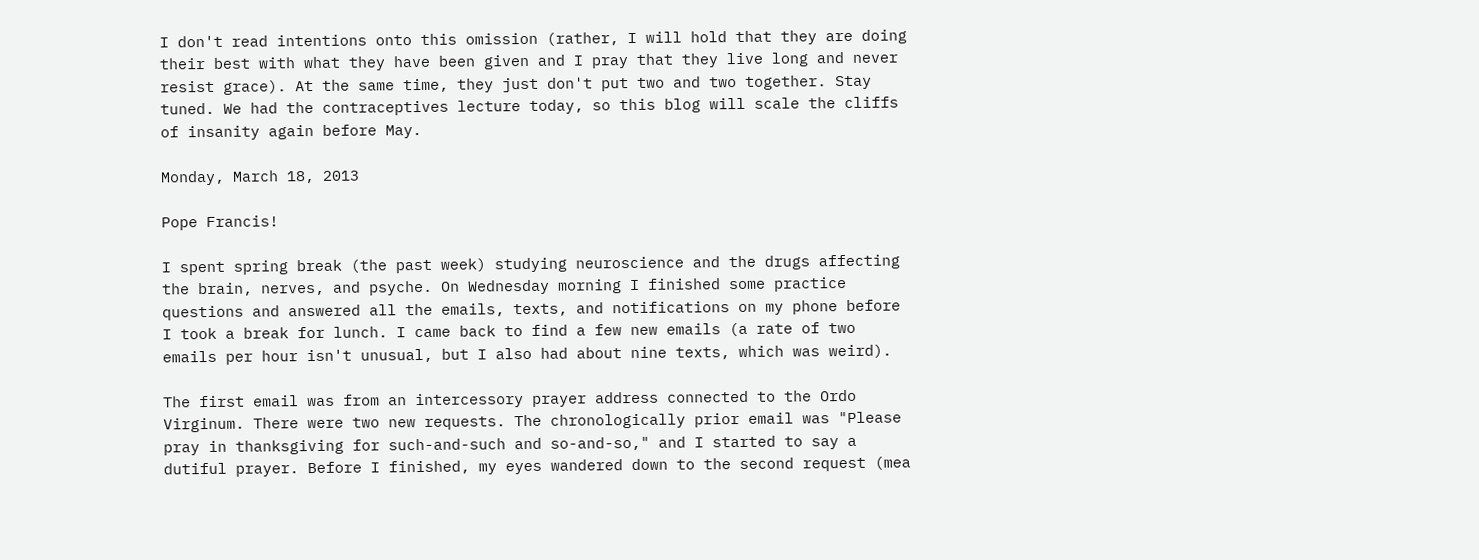I don't read intentions onto this omission (rather, I will hold that they are doing their best with what they have been given and I pray that they live long and never resist grace). At the same time, they just don't put two and two together. Stay tuned. We had the contraceptives lecture today, so this blog will scale the cliffs of insanity again before May.

Monday, March 18, 2013

Pope Francis!

I spent spring break (the past week) studying neuroscience and the drugs affecting the brain, nerves, and psyche. On Wednesday morning I finished some practice questions and answered all the emails, texts, and notifications on my phone before I took a break for lunch. I came back to find a few new emails (a rate of two emails per hour isn't unusual, but I also had about nine texts, which was weird).

The first email was from an intercessory prayer address connected to the Ordo Virginum. There were two new requests. The chronologically prior email was "Please pray in thanksgiving for such-and-such and so-and-so," and I started to say a dutiful prayer. Before I finished, my eyes wandered down to the second request (mea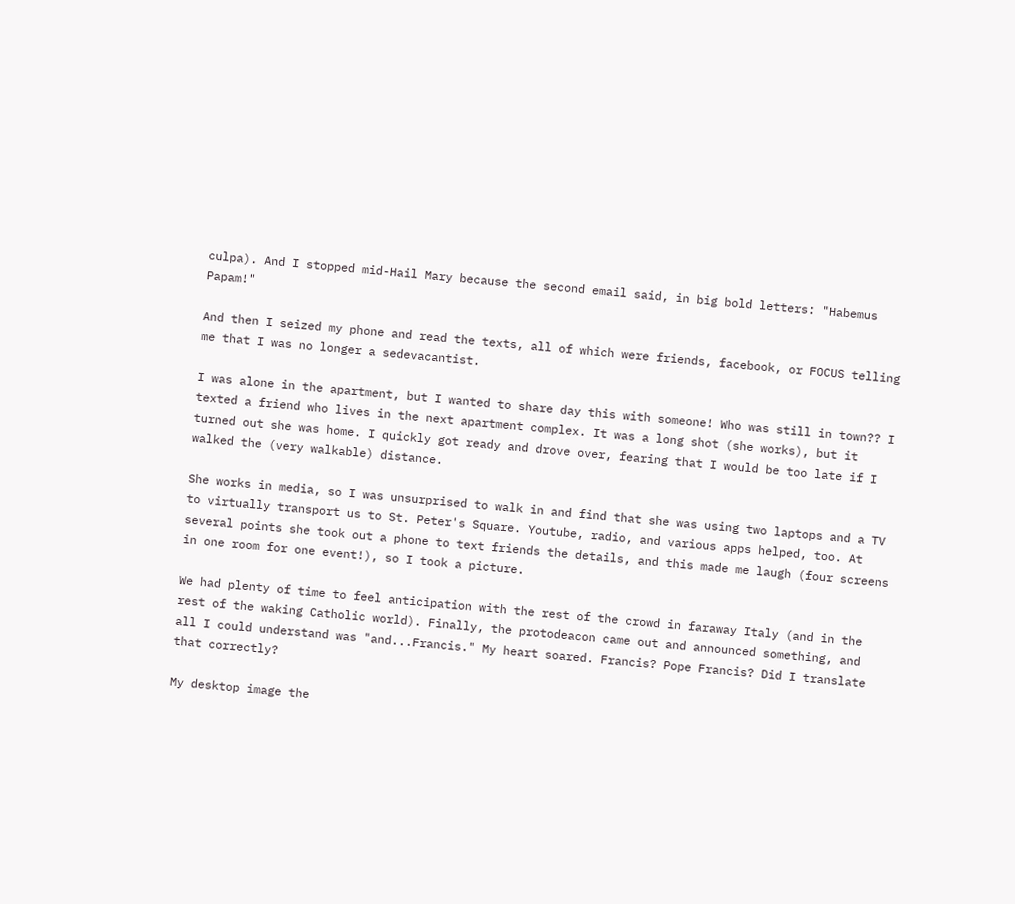culpa). And I stopped mid-Hail Mary because the second email said, in big bold letters: "Habemus Papam!"

And then I seized my phone and read the texts, all of which were friends, facebook, or FOCUS telling me that I was no longer a sedevacantist.

I was alone in the apartment, but I wanted to share day this with someone! Who was still in town?? I texted a friend who lives in the next apartment complex. It was a long shot (she works), but it turned out she was home. I quickly got ready and drove over, fearing that I would be too late if I walked the (very walkable) distance.

She works in media, so I was unsurprised to walk in and find that she was using two laptops and a TV to virtually transport us to St. Peter's Square. Youtube, radio, and various apps helped, too. At several points she took out a phone to text friends the details, and this made me laugh (four screens in one room for one event!), so I took a picture.

We had plenty of time to feel anticipation with the rest of the crowd in faraway Italy (and in the rest of the waking Catholic world). Finally, the protodeacon came out and announced something, and all I could understand was "and...Francis." My heart soared. Francis? Pope Francis? Did I translate that correctly?

My desktop image the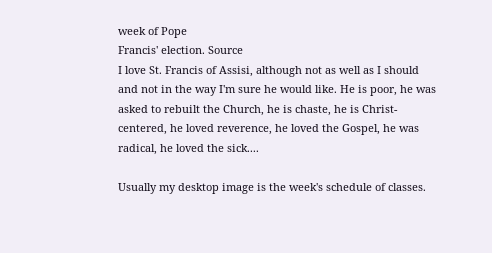week of Pope
Francis' election. Source
I love St. Francis of Assisi, although not as well as I should and not in the way I'm sure he would like. He is poor, he was asked to rebuilt the Church, he is chaste, he is Christ-centered, he loved reverence, he loved the Gospel, he was radical, he loved the sick....

Usually my desktop image is the week's schedule of classes.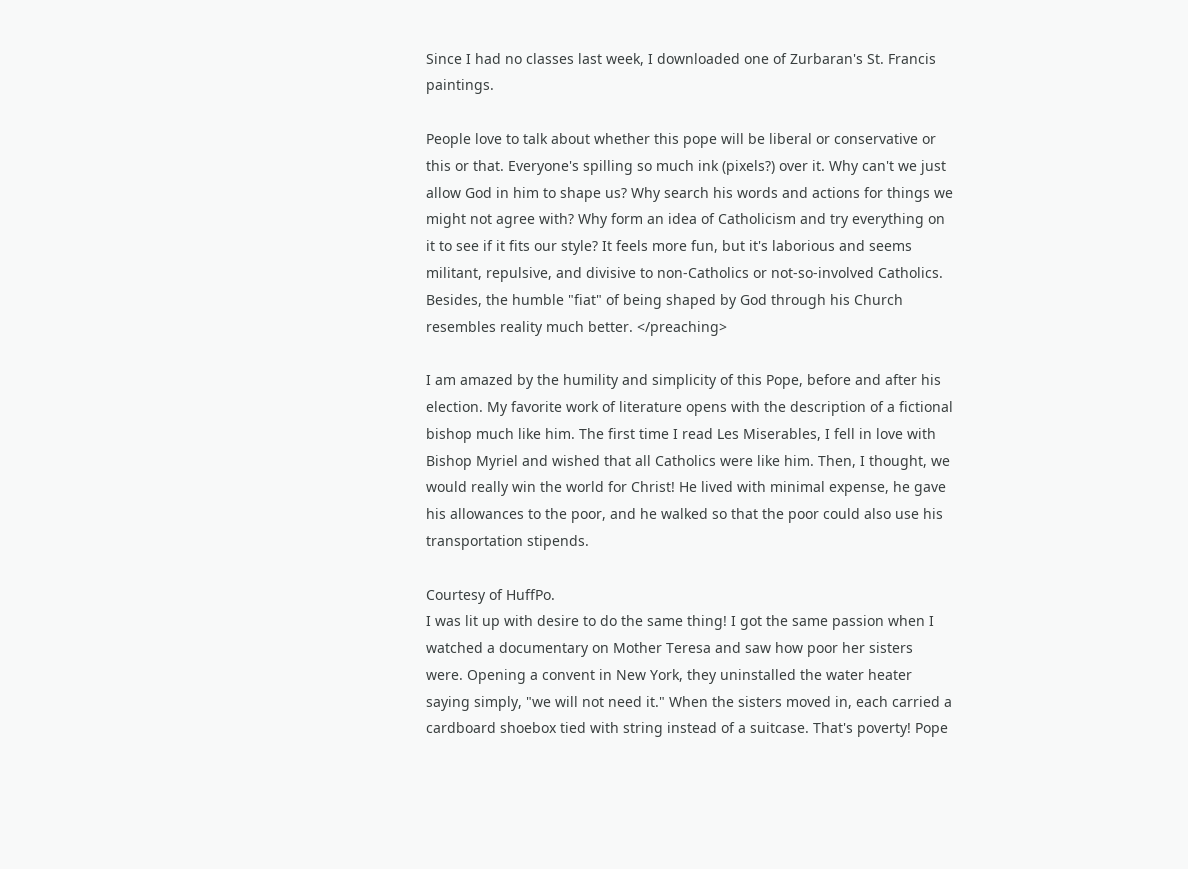Since I had no classes last week, I downloaded one of Zurbaran's St. Francis paintings.

People love to talk about whether this pope will be liberal or conservative or this or that. Everyone's spilling so much ink (pixels?) over it. Why can't we just allow God in him to shape us? Why search his words and actions for things we might not agree with? Why form an idea of Catholicism and try everything on it to see if it fits our style? It feels more fun, but it's laborious and seems militant, repulsive, and divisive to non-Catholics or not-so-involved Catholics. Besides, the humble "fiat" of being shaped by God through his Church resembles reality much better. </preaching>

I am amazed by the humility and simplicity of this Pope, before and after his election. My favorite work of literature opens with the description of a fictional bishop much like him. The first time I read Les Miserables, I fell in love with Bishop Myriel and wished that all Catholics were like him. Then, I thought, we would really win the world for Christ! He lived with minimal expense, he gave his allowances to the poor, and he walked so that the poor could also use his transportation stipends.

Courtesy of HuffPo.
I was lit up with desire to do the same thing! I got the same passion when I watched a documentary on Mother Teresa and saw how poor her sisters were. Opening a convent in New York, they uninstalled the water heater saying simply, "we will not need it." When the sisters moved in, each carried a cardboard shoebox tied with string instead of a suitcase. That's poverty! Pope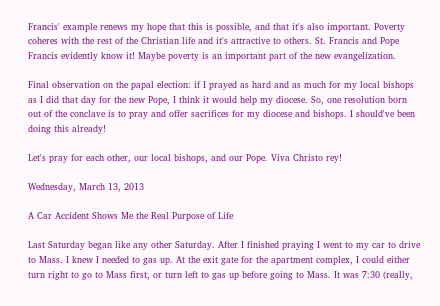Francis' example renews my hope that this is possible, and that it's also important. Poverty coheres with the rest of the Christian life and it's attractive to others. St. Francis and Pope Francis evidently know it! Maybe poverty is an important part of the new evangelization.

Final observation on the papal election: if I prayed as hard and as much for my local bishops as I did that day for the new Pope, I think it would help my diocese. So, one resolution born out of the conclave is to pray and offer sacrifices for my diocese and bishops. I should've been doing this already!

Let's pray for each other, our local bishops, and our Pope. Viva Christo rey!

Wednesday, March 13, 2013

A Car Accident Shows Me the Real Purpose of Life

Last Saturday began like any other Saturday. After I finished praying I went to my car to drive to Mass. I knew I needed to gas up. At the exit gate for the apartment complex, I could either turn right to go to Mass first, or turn left to gas up before going to Mass. It was 7:30 (really,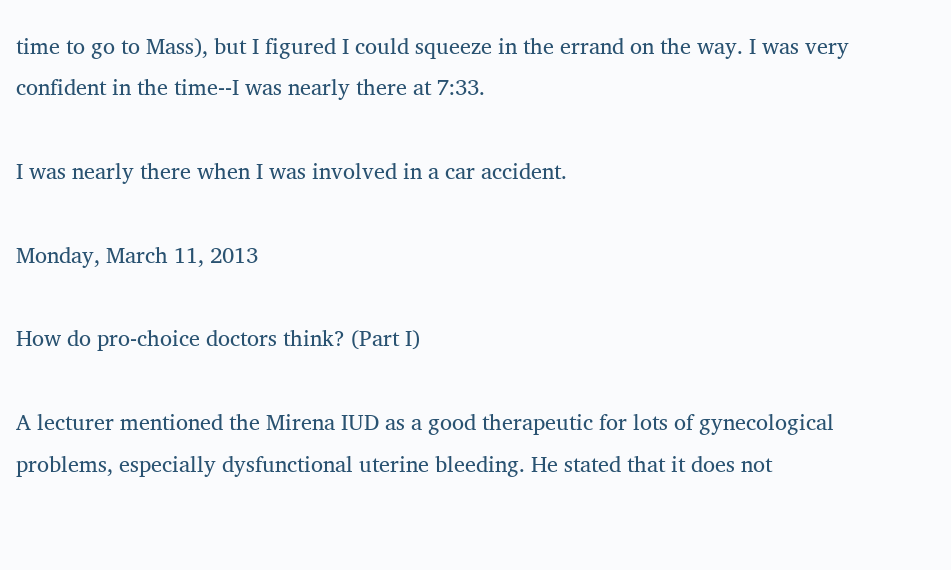time to go to Mass), but I figured I could squeeze in the errand on the way. I was very confident in the time--I was nearly there at 7:33.

I was nearly there when I was involved in a car accident.

Monday, March 11, 2013

How do pro-choice doctors think? (Part I)

A lecturer mentioned the Mirena IUD as a good therapeutic for lots of gynecological problems, especially dysfunctional uterine bleeding. He stated that it does not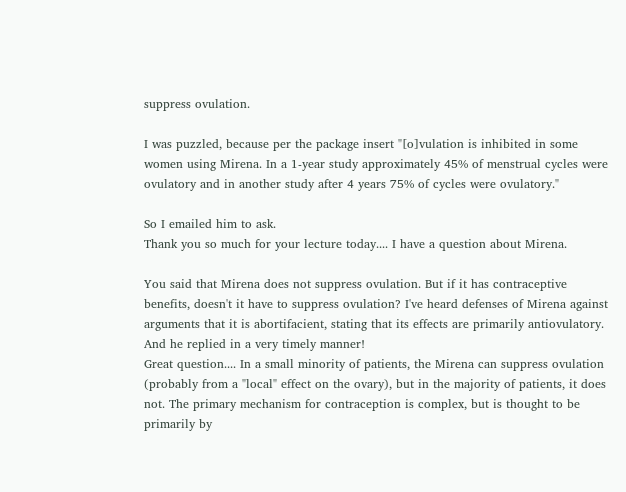suppress ovulation.

I was puzzled, because per the package insert "[o]vulation is inhibited in some women using Mirena. In a 1-year study approximately 45% of menstrual cycles were ovulatory and in another study after 4 years 75% of cycles were ovulatory."

So I emailed him to ask.
Thank you so much for your lecture today.... I have a question about Mirena.

You said that Mirena does not suppress ovulation. But if it has contraceptive benefits, doesn't it have to suppress ovulation? I've heard defenses of Mirena against arguments that it is abortifacient, stating that its effects are primarily antiovulatory.
And he replied in a very timely manner!
Great question.... In a small minority of patients, the Mirena can suppress ovulation (probably from a "local" effect on the ovary), but in the majority of patients, it does not. The primary mechanism for contraception is complex, but is thought to be primarily by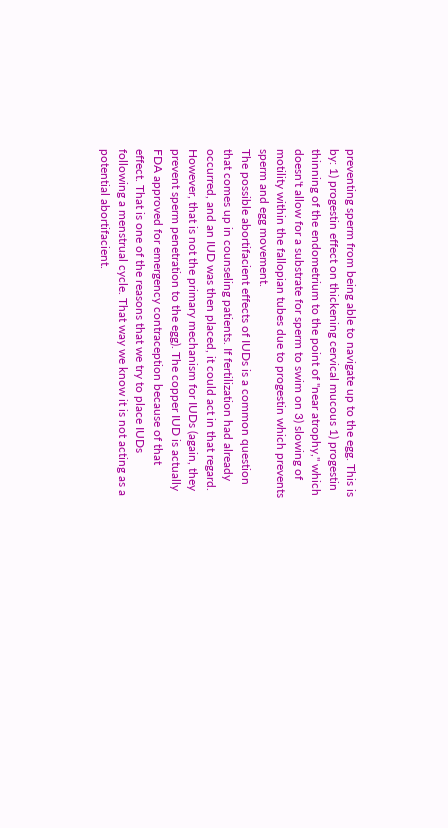preventing sperm from being able to navigate up to the egg. This is by: 1) progestin effect on thickening cervical mucous 1) progestin thinning of the endometrium to the point of "near atrophy," which doesn't allow for a substrate for sperm to swim on 3) slowing of motility within the fallopian tubes due to progestin which prevents sperm and egg movement.
The possible abortifacient effects of IUDs is a common question that comes up in counseling patients. If fertilization had already occurred, and an IUD was then placed, it could act in that regard. However, that is not the primary mechanism for IUDs (again, they prevent sperm penetration to the egg). The copper IUD is actually FDA approved for emergency contraception because of that effect. That is one of the reasons that we try to place IUDs following a menstrual cycle. That way we know it is not acting as a potential abortifacient.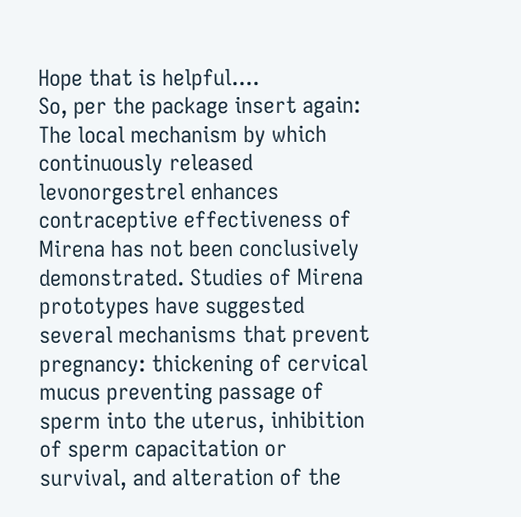Hope that is helpful....
So, per the package insert again:
The local mechanism by which continuously released levonorgestrel enhances contraceptive effectiveness of Mirena has not been conclusively demonstrated. Studies of Mirena prototypes have suggested several mechanisms that prevent pregnancy: thickening of cervical mucus preventing passage of sperm into the uterus, inhibition of sperm capacitation or survival, and alteration of the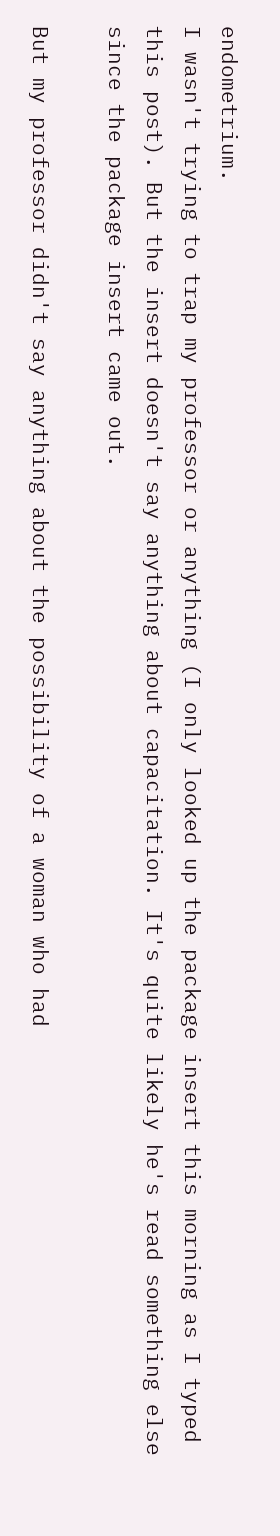endometrium.
I wasn't trying to trap my professor or anything (I only looked up the package insert this morning as I typed this post). But the insert doesn't say anything about capacitation. It's quite likely he's read something else since the package insert came out.

But my professor didn't say anything about the possibility of a woman who had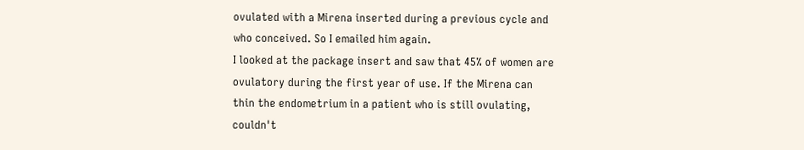ovulated with a Mirena inserted during a previous cycle and who conceived. So I emailed him again.
I looked at the package insert and saw that 45% of women are ovulatory during the first year of use. If the Mirena can thin the endometrium in a patient who is still ovulating, couldn't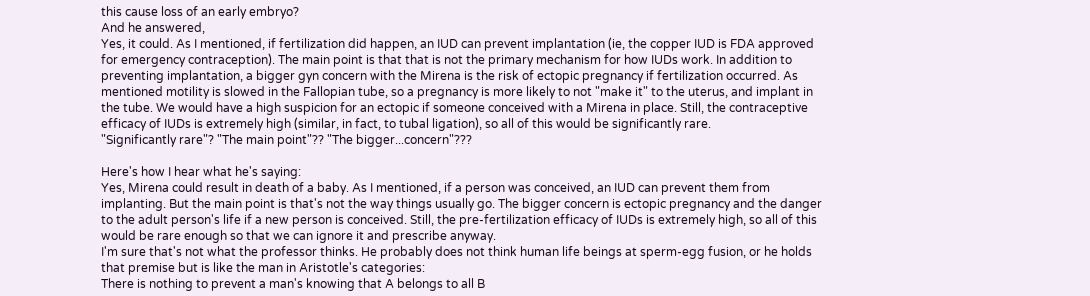this cause loss of an early embryo?
And he answered,
Yes, it could. As I mentioned, if fertilization did happen, an IUD can prevent implantation (ie, the copper IUD is FDA approved for emergency contraception). The main point is that that is not the primary mechanism for how IUDs work. In addition to preventing implantation, a bigger gyn concern with the Mirena is the risk of ectopic pregnancy if fertilization occurred. As mentioned motility is slowed in the Fallopian tube, so a pregnancy is more likely to not "make it" to the uterus, and implant in the tube. We would have a high suspicion for an ectopic if someone conceived with a Mirena in place. Still, the contraceptive efficacy of IUDs is extremely high (similar, in fact, to tubal ligation), so all of this would be significantly rare.
"Significantly rare"? "The main point"?? "The bigger...concern"???

Here's how I hear what he's saying:
Yes, Mirena could result in death of a baby. As I mentioned, if a person was conceived, an IUD can prevent them from implanting. But the main point is that's not the way things usually go. The bigger concern is ectopic pregnancy and the danger to the adult person's life if a new person is conceived. Still, the pre-fertilization efficacy of IUDs is extremely high, so all of this would be rare enough so that we can ignore it and prescribe anyway.
I'm sure that's not what the professor thinks. He probably does not think human life beings at sperm-egg fusion, or he holds that premise but is like the man in Aristotle's categories:
There is nothing to prevent a man's knowing that A belongs to all B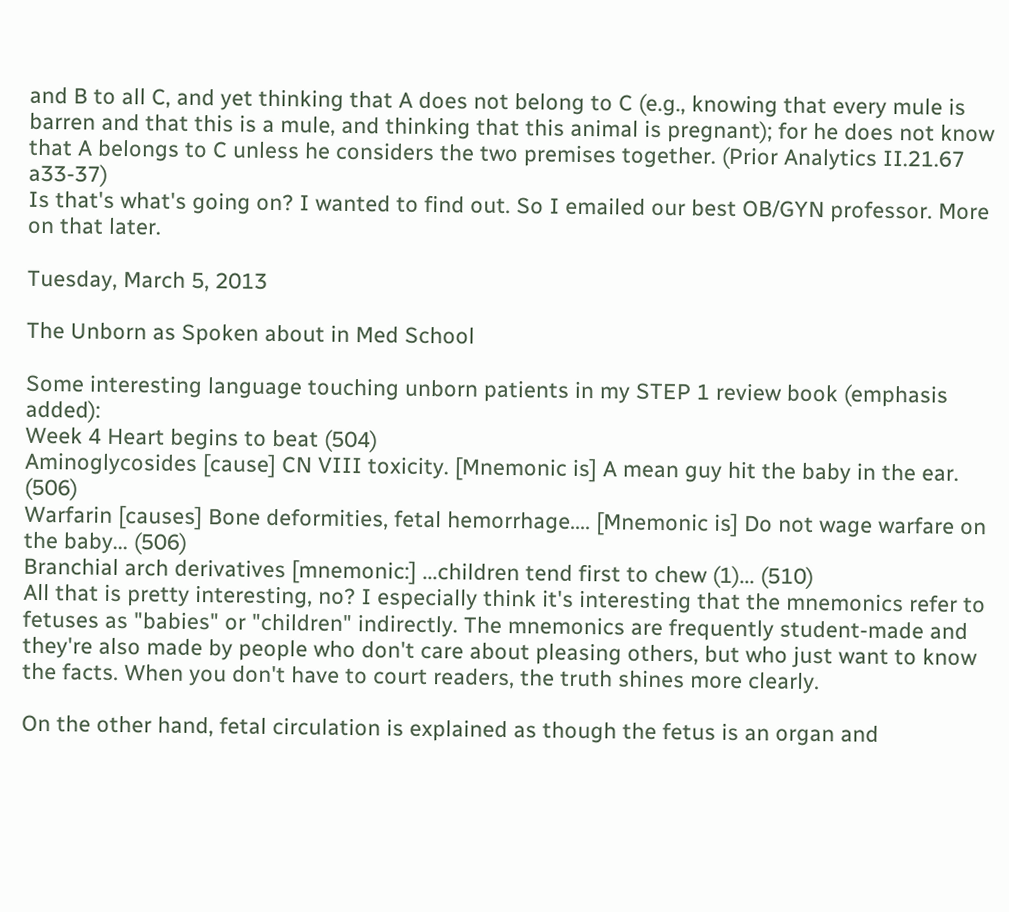and B to all C, and yet thinking that A does not belong to C (e.g., knowing that every mule is barren and that this is a mule, and thinking that this animal is pregnant); for he does not know that A belongs to C unless he considers the two premises together. (Prior Analytics II.21.67 a33-37)
Is that's what's going on? I wanted to find out. So I emailed our best OB/GYN professor. More on that later.

Tuesday, March 5, 2013

The Unborn as Spoken about in Med School

Some interesting language touching unborn patients in my STEP 1 review book (emphasis added):
Week 4 Heart begins to beat (504)
Aminoglycosides [cause] CN VIII toxicity. [Mnemonic is] A mean guy hit the baby in the ear. (506)
Warfarin [causes] Bone deformities, fetal hemorrhage.... [Mnemonic is] Do not wage warfare on the baby... (506)
Branchial arch derivatives [mnemonic:] ...children tend first to chew (1)... (510)
All that is pretty interesting, no? I especially think it's interesting that the mnemonics refer to fetuses as "babies" or "children" indirectly. The mnemonics are frequently student-made and they're also made by people who don't care about pleasing others, but who just want to know the facts. When you don't have to court readers, the truth shines more clearly.

On the other hand, fetal circulation is explained as though the fetus is an organ and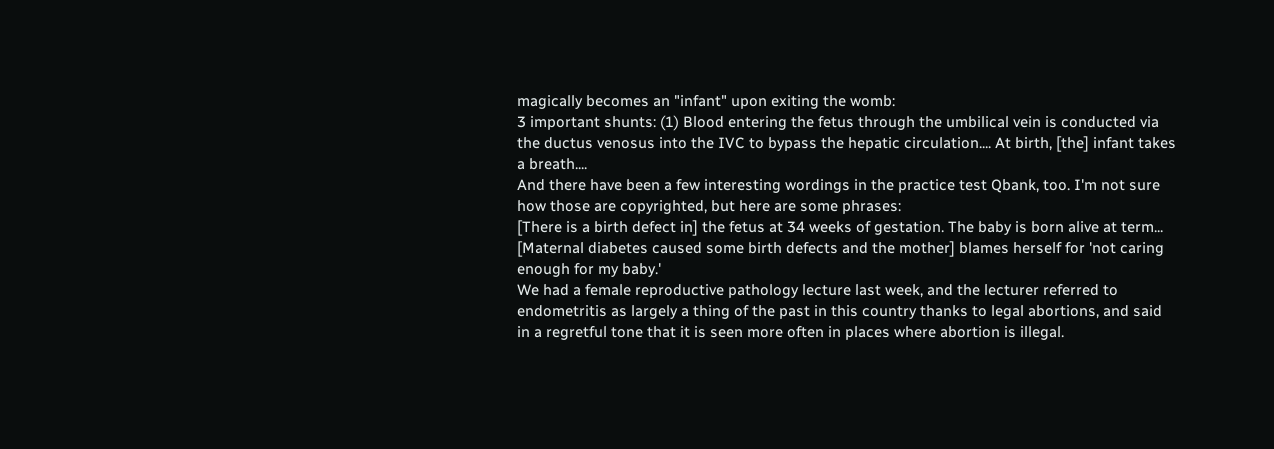magically becomes an "infant" upon exiting the womb:
3 important shunts: (1) Blood entering the fetus through the umbilical vein is conducted via the ductus venosus into the IVC to bypass the hepatic circulation.... At birth, [the] infant takes a breath....
And there have been a few interesting wordings in the practice test Qbank, too. I'm not sure how those are copyrighted, but here are some phrases:
[There is a birth defect in] the fetus at 34 weeks of gestation. The baby is born alive at term...
[Maternal diabetes caused some birth defects and the mother] blames herself for 'not caring enough for my baby.'
We had a female reproductive pathology lecture last week, and the lecturer referred to endometritis as largely a thing of the past in this country thanks to legal abortions, and said in a regretful tone that it is seen more often in places where abortion is illegal.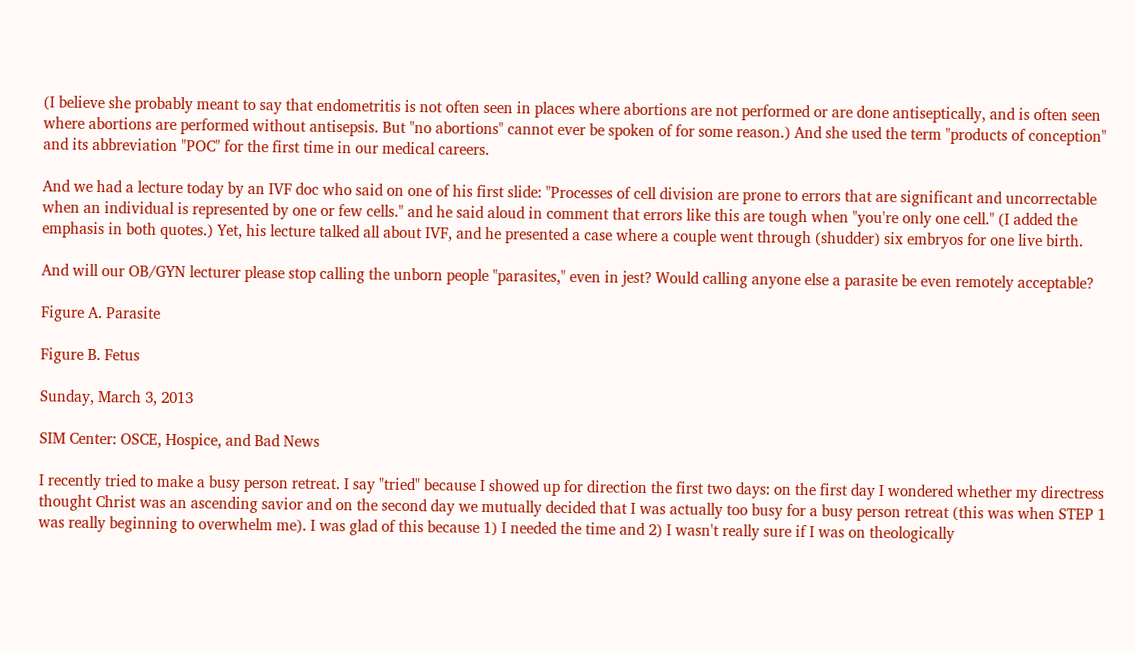(I believe she probably meant to say that endometritis is not often seen in places where abortions are not performed or are done antiseptically, and is often seen where abortions are performed without antisepsis. But "no abortions" cannot ever be spoken of for some reason.) And she used the term "products of conception" and its abbreviation "POC" for the first time in our medical careers.

And we had a lecture today by an IVF doc who said on one of his first slide: "Processes of cell division are prone to errors that are significant and uncorrectable when an individual is represented by one or few cells." and he said aloud in comment that errors like this are tough when "you're only one cell." (I added the emphasis in both quotes.) Yet, his lecture talked all about IVF, and he presented a case where a couple went through (shudder) six embryos for one live birth.

And will our OB/GYN lecturer please stop calling the unborn people "parasites," even in jest? Would calling anyone else a parasite be even remotely acceptable?

Figure A. Parasite

Figure B. Fetus

Sunday, March 3, 2013

SIM Center: OSCE, Hospice, and Bad News

I recently tried to make a busy person retreat. I say "tried" because I showed up for direction the first two days: on the first day I wondered whether my directress thought Christ was an ascending savior and on the second day we mutually decided that I was actually too busy for a busy person retreat (this was when STEP 1 was really beginning to overwhelm me). I was glad of this because 1) I needed the time and 2) I wasn't really sure if I was on theologically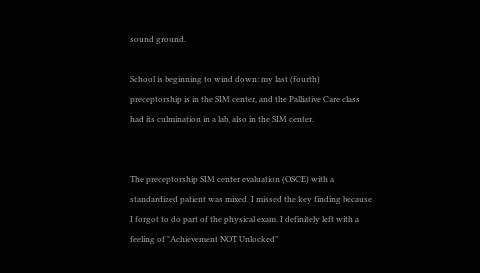sound ground.

School is beginning to wind down: my last (fourth) preceptorship is in the SIM center, and the Palliative Care class had its culmination in a lab, also in the SIM center.


The preceptorship SIM center evaluation (OSCE) with a standardized patient was mixed. I missed the key finding because I forgot to do part of the physical exam. I definitely left with a feeling of "Achievement NOT Unlocked"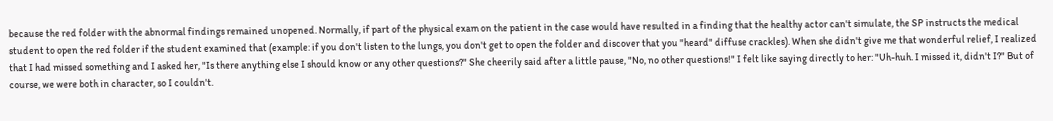because the red folder with the abnormal findings remained unopened. Normally, if part of the physical exam on the patient in the case would have resulted in a finding that the healthy actor can't simulate, the SP instructs the medical student to open the red folder if the student examined that (example: if you don't listen to the lungs, you don't get to open the folder and discover that you "heard" diffuse crackles). When she didn't give me that wonderful relief, I realized that I had missed something and I asked her, "Is there anything else I should know or any other questions?" She cheerily said after a little pause, "No, no other questions!" I felt like saying directly to her: "Uh-huh. I missed it, didn't I?" But of course, we were both in character, so I couldn't.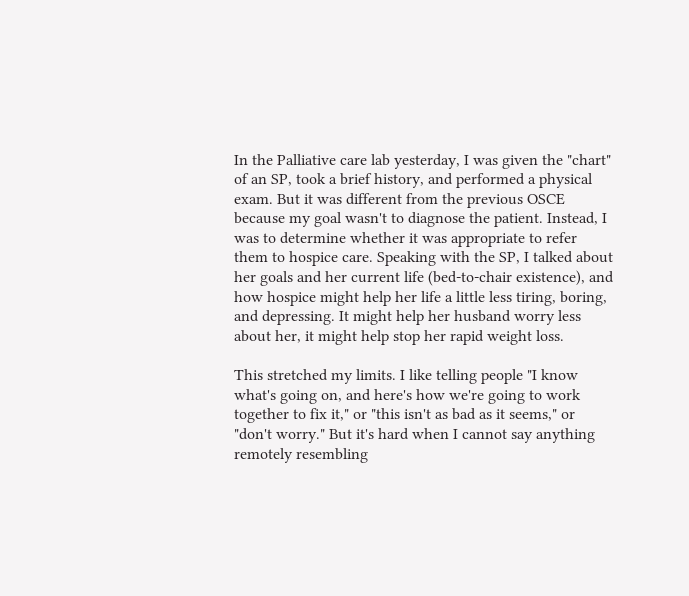In the Palliative care lab yesterday, I was given the "chart" of an SP, took a brief history, and performed a physical exam. But it was different from the previous OSCE because my goal wasn't to diagnose the patient. Instead, I was to determine whether it was appropriate to refer them to hospice care. Speaking with the SP, I talked about her goals and her current life (bed-to-chair existence), and how hospice might help her life a little less tiring, boring, and depressing. It might help her husband worry less about her, it might help stop her rapid weight loss.

This stretched my limits. I like telling people "I know what's going on, and here's how we're going to work together to fix it," or "this isn't as bad as it seems," or "don't worry." But it's hard when I cannot say anything remotely resembling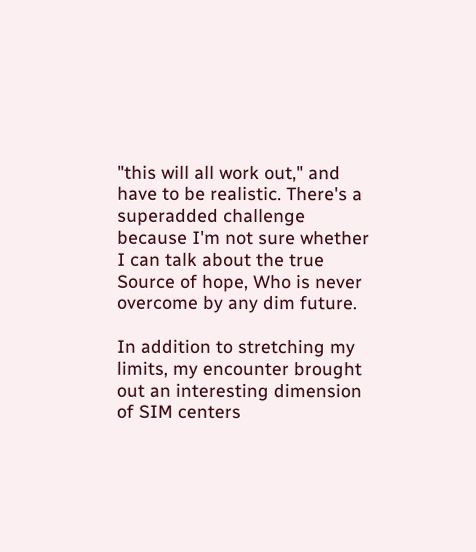"this will all work out," and have to be realistic. There's a superadded challenge because I'm not sure whether I can talk about the true Source of hope, Who is never overcome by any dim future.

In addition to stretching my limits, my encounter brought out an interesting dimension of SIM centers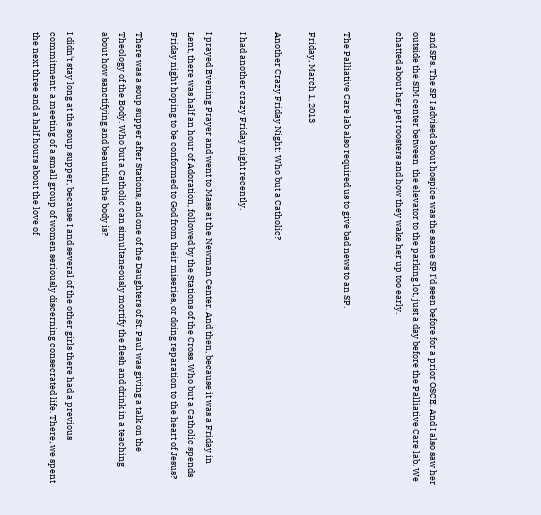and SPs. The SP I advised about hospice was the same SP I'd seen before for a prior OSCE. And I also saw her outside the SIM center between  the elevator to the parking lot, just a day before the Palliative Care lab. We chatted about her pet roosters and how they wake her up too early.


The Palliative Care lab also required us to give bad news to an SP.

Friday, March 1, 2013

Another Crazy Friday Night: Who but a Catholic?

I had another crazy Friday night recently.

I prayed Evening Prayer and went to Mass at the Newman Center. And then, because it was a Friday in Lent, there was half an hour of Adoration, followed by the Stations of the Cross. Who but a Catholic spends Friday night hoping to be conformed to God from their miseries, or doing reparation to the heart of Jesus?

There was a soup supper after Stations, and one of the Daughters of St. Paul was giving a talk on the Theology of the Body. Who but a Catholic can simultaneously mortify the flesh and drink in a teaching about how sanctifying and beautiful the body is?

I didn't stay long at the soup supper, because I and several of the other girls there had a previous commitment: a meeting of a small group of women seriously discerning consecrated life. There, we spent the next three and a half hours about the love of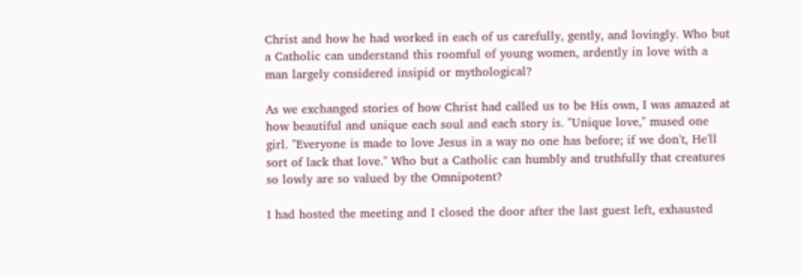Christ and how he had worked in each of us carefully, gently, and lovingly. Who but a Catholic can understand this roomful of young women, ardently in love with a man largely considered insipid or mythological?

As we exchanged stories of how Christ had called us to be His own, I was amazed at how beautiful and unique each soul and each story is. "Unique love," mused one girl. "Everyone is made to love Jesus in a way no one has before; if we don't, He'll sort of lack that love." Who but a Catholic can humbly and truthfully that creatures so lowly are so valued by the Omnipotent?

I had hosted the meeting and I closed the door after the last guest left, exhausted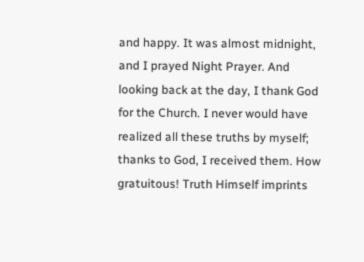and happy. It was almost midnight, and I prayed Night Prayer. And looking back at the day, I thank God for the Church. I never would have realized all these truths by myself; thanks to God, I received them. How gratuitous! Truth Himself imprints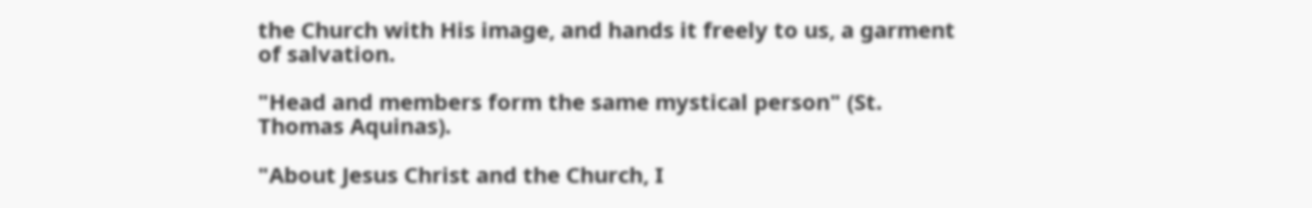the Church with His image, and hands it freely to us, a garment of salvation.

"Head and members form the same mystical person" (St. Thomas Aquinas).

"About Jesus Christ and the Church, I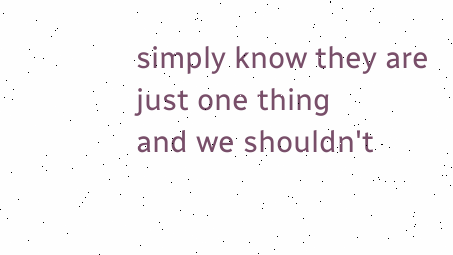simply know they are just one thing
and we shouldn't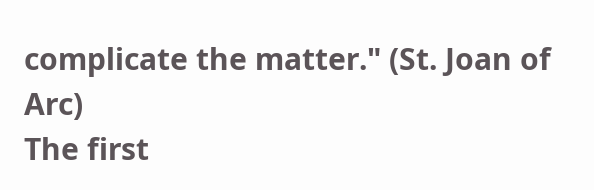complicate the matter." (St. Joan of Arc)
The first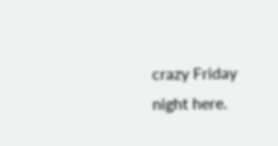crazy Friday night here.